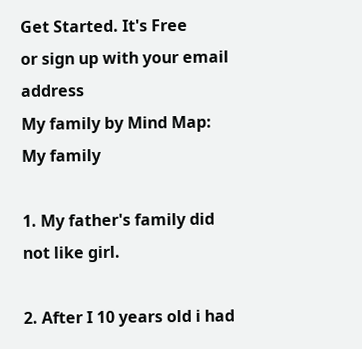Get Started. It's Free
or sign up with your email address
My family by Mind Map: My family

1. My father's family did not like girl.

2. After I 10 years old i had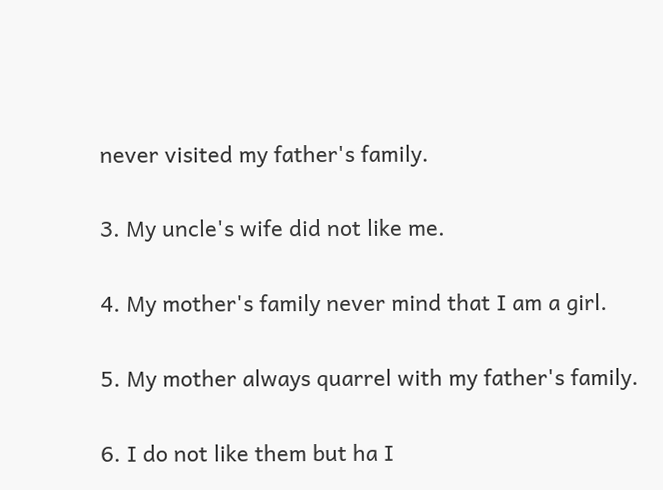never visited my father's family.

3. My uncle's wife did not like me.

4. My mother's family never mind that I am a girl.

5. My mother always quarrel with my father's family.

6. I do not like them but ha I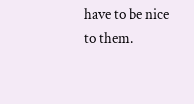have to be nice to them.